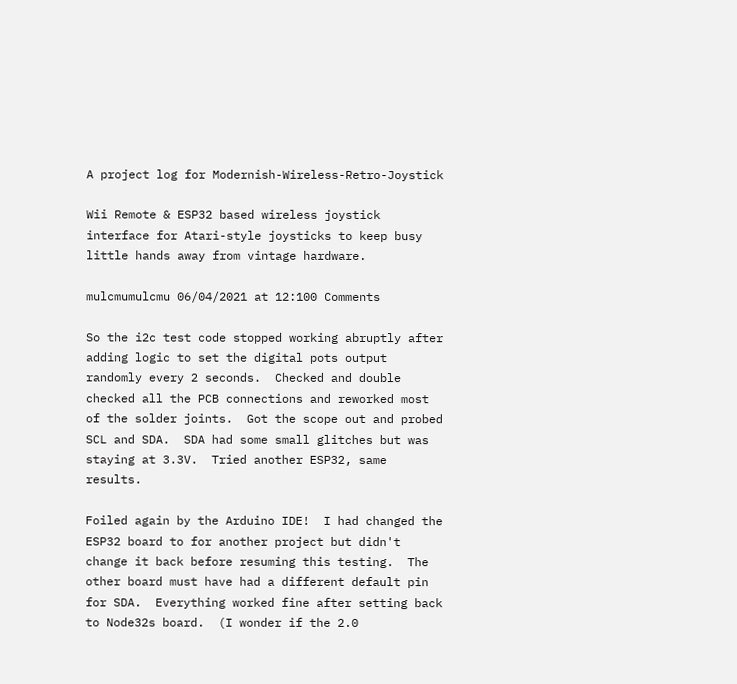A project log for Modernish-Wireless-Retro-Joystick

Wii Remote & ESP32 based wireless joystick interface for Atari-style joysticks to keep busy little hands away from vintage hardware.

mulcmumulcmu 06/04/2021 at 12:100 Comments

So the i2c test code stopped working abruptly after adding logic to set the digital pots output randomly every 2 seconds.  Checked and double checked all the PCB connections and reworked most of the solder joints.  Got the scope out and probed SCL and SDA.  SDA had some small glitches but was staying at 3.3V.  Tried another ESP32, same results.

Foiled again by the Arduino IDE!  I had changed the ESP32 board to for another project but didn't change it back before resuming this testing.  The other board must have had a different default pin for SDA.  Everything worked fine after setting back to Node32s board.  (I wonder if the 2.0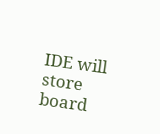IDE will store board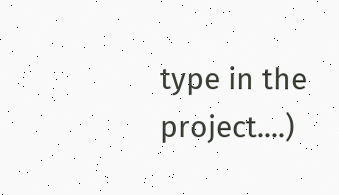type in the project....)